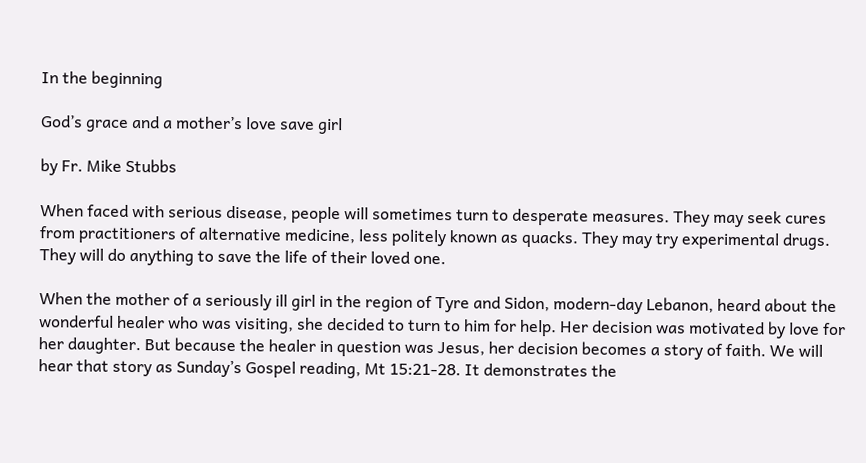In the beginning

God’s grace and a mother’s love save girl

by Fr. Mike Stubbs

When faced with serious disease, people will sometimes turn to desperate measures. They may seek cures from practitioners of alternative medicine, less politely known as quacks. They may try experimental drugs. They will do anything to save the life of their loved one.

When the mother of a seriously ill girl in the region of Tyre and Sidon, modern-day Lebanon, heard about the wonderful healer who was visiting, she decided to turn to him for help. Her decision was motivated by love for her daughter. But because the healer in question was Jesus, her decision becomes a story of faith. We will hear that story as Sunday’s Gospel reading, Mt 15:21-28. It demonstrates the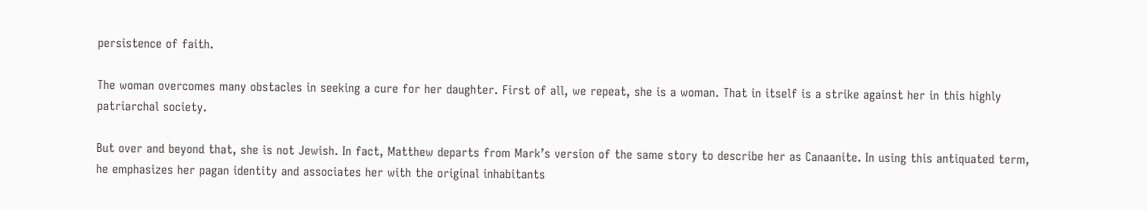persistence of faith.

The woman overcomes many obstacles in seeking a cure for her daughter. First of all, we repeat, she is a woman. That in itself is a strike against her in this highly patriarchal society.

But over and beyond that, she is not Jewish. In fact, Matthew departs from Mark’s version of the same story to describe her as Canaanite. In using this antiquated term, he emphasizes her pagan identity and associates her with the original inhabitants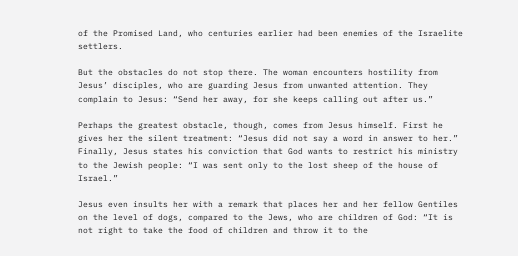of the Promised Land, who centuries earlier had been enemies of the Israelite settlers.

But the obstacles do not stop there. The woman encounters hostility from Jesus’ disciples, who are guarding Jesus from unwanted attention. They complain to Jesus: “Send her away, for she keeps calling out after us.”

Perhaps the greatest obstacle, though, comes from Jesus himself. First he gives her the silent treatment: “Jesus did not say a word in answer to her.” Finally, Jesus states his conviction that God wants to restrict his ministry to the Jewish people: “I was sent only to the lost sheep of the house of Israel.”

Jesus even insults her with a remark that places her and her fellow Gentiles on the level of dogs, compared to the Jews, who are children of God: “It is not right to take the food of children and throw it to the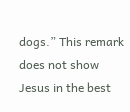dogs.” This remark does not show Jesus in the best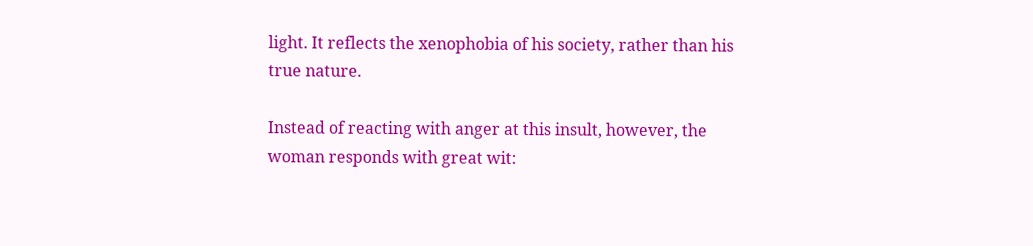light. It reflects the xenophobia of his society, rather than his true nature.

Instead of reacting with anger at this insult, however, the woman responds with great wit: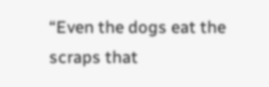“Even the dogs eat the scraps that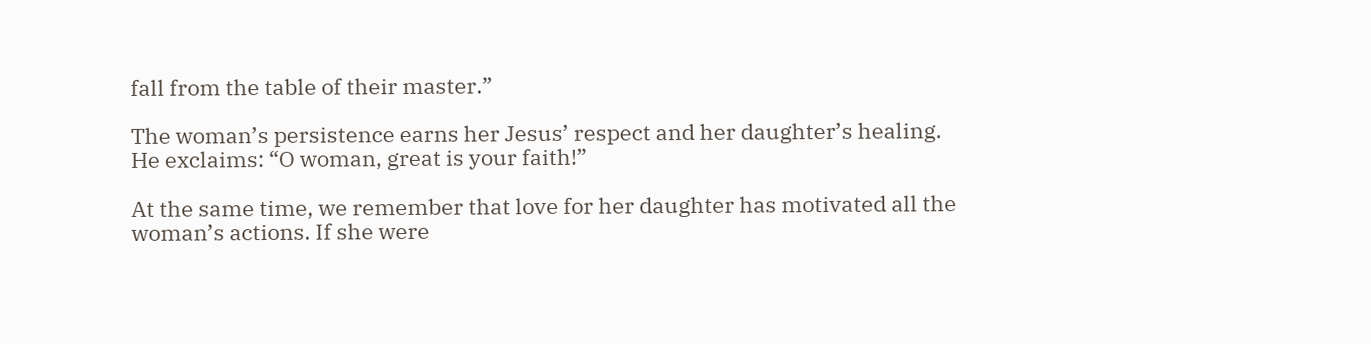fall from the table of their master.”

The woman’s persistence earns her Jesus’ respect and her daughter’s healing. He exclaims: “O woman, great is your faith!”

At the same time, we remember that love for her daughter has motivated all the woman’s actions. If she were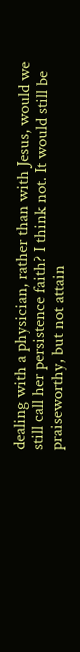dealing with a physician, rather than with Jesus, would we still call her persistence faith? I think not. It would still be praiseworthy, but not attain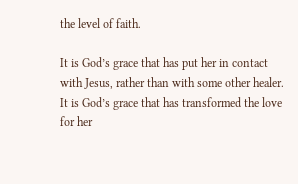the level of faith.

It is God’s grace that has put her in contact with Jesus, rather than with some other healer. It is God’s grace that has transformed the love for her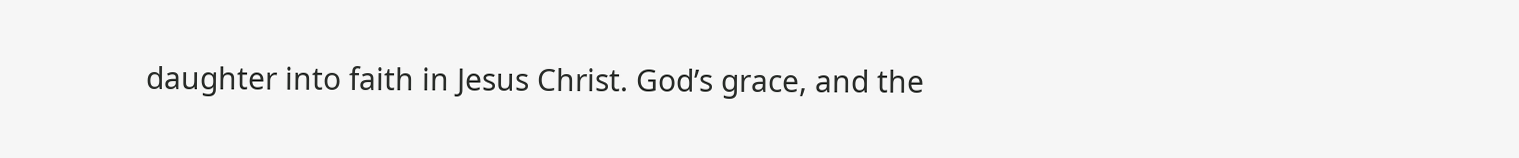daughter into faith in Jesus Christ. God’s grace, and the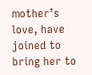mother’s love, have joined to bring her to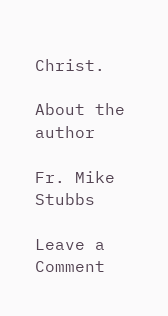Christ.

About the author

Fr. Mike Stubbs

Leave a Comment